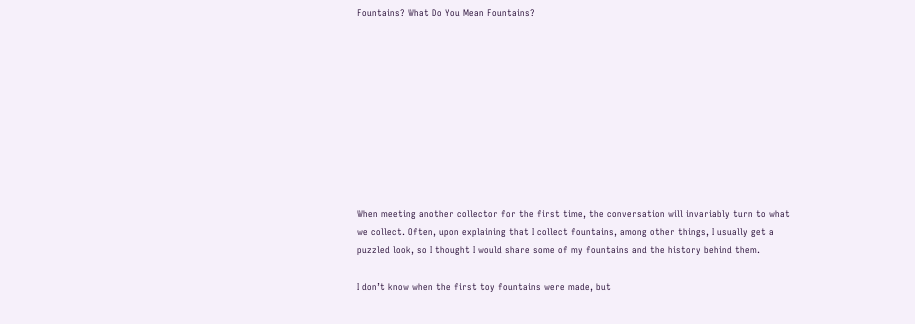Fountains? What Do You Mean Fountains?










When meeting another collector for the first time, the conversation will invariably turn to what we collect. Often, upon explaining that I collect fountains, among other things, I usually get a puzzled look, so I thought I would share some of my fountains and the history behind them.

I don’t know when the first toy fountains were made, but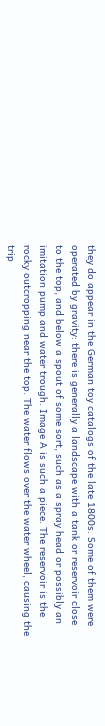they do appear in the German toy catalogs of the late 1800s. Some of them were operated by gravity: there is generally a landscape with a tank or reservoir close to the top, and below a spout of some sort, such as a spray head or possibly an imitation pump and water trough. Image A is such a piece. The reservoir is the rocky outcropping near the top. The water flows over the water wheel, causing the trip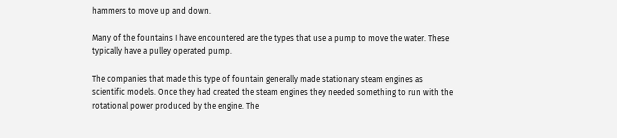hammers to move up and down.

Many of the fountains I have encountered are the types that use a pump to move the water. These typically have a pulley operated pump.

The companies that made this type of fountain generally made stationary steam engines as scientific models. Once they had created the steam engines they needed something to run with the rotational power produced by the engine. The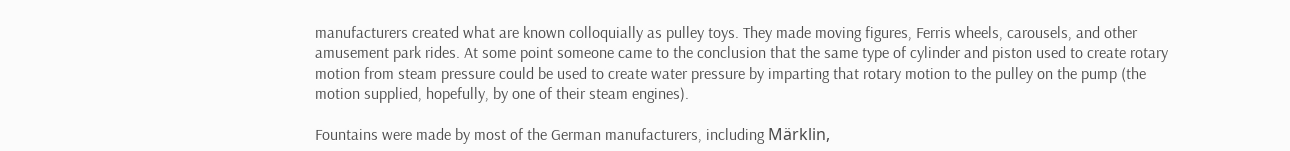manufacturers created what are known colloquially as pulley toys. They made moving figures, Ferris wheels, carousels, and other amusement park rides. At some point someone came to the conclusion that the same type of cylinder and piston used to create rotary motion from steam pressure could be used to create water pressure by imparting that rotary motion to the pulley on the pump (the motion supplied, hopefully, by one of their steam engines).

Fountains were made by most of the German manufacturers, including Märklin,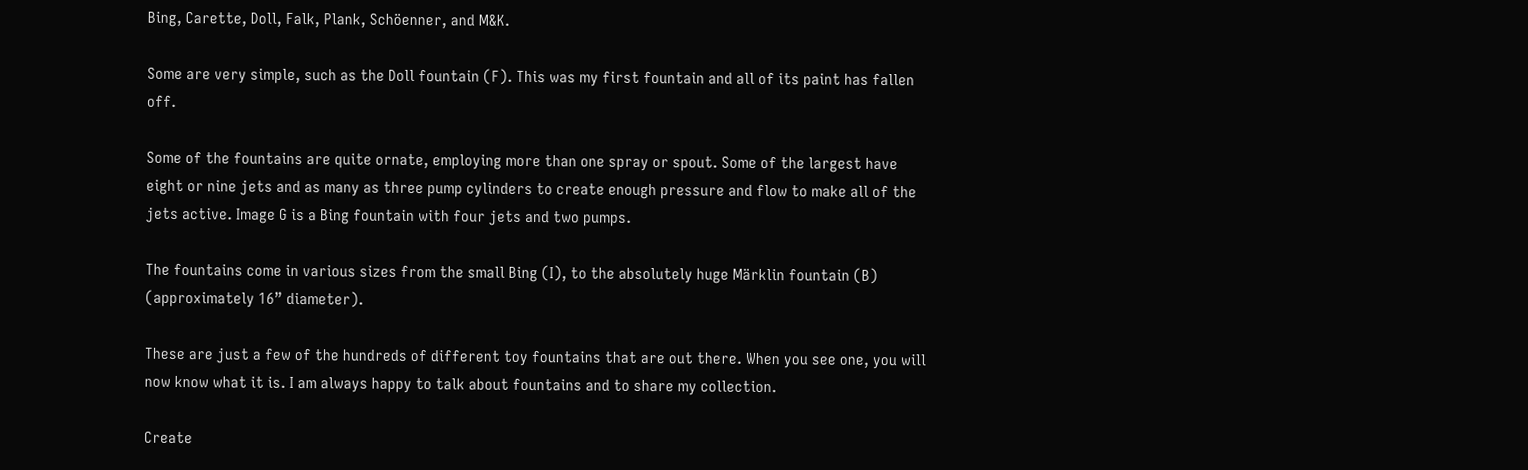Bing, Carette, Doll, Falk, Plank, Schöenner, and M&K.

Some are very simple, such as the Doll fountain (F). This was my first fountain and all of its paint has fallen off.

Some of the fountains are quite ornate, employing more than one spray or spout. Some of the largest have eight or nine jets and as many as three pump cylinders to create enough pressure and flow to make all of the jets active. Image G is a Bing fountain with four jets and two pumps.

The fountains come in various sizes from the small Bing (I), to the absolutely huge Märklin fountain (B) (approximately 16” diameter).

These are just a few of the hundreds of different toy fountains that are out there. When you see one, you will now know what it is. I am always happy to talk about fountains and to share my collection.

Create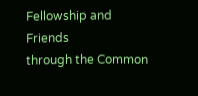Fellowship and Friends
through the Common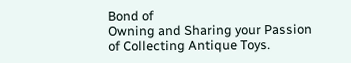Bond of
Owning and Sharing your Passion
of Collecting Antique Toys.